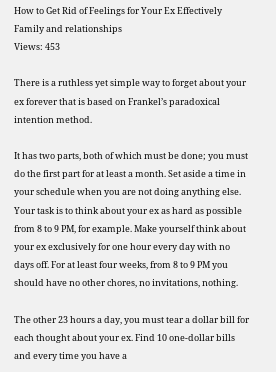How to Get Rid of Feelings for Your Ex Effectively
Family and relationships
Views: 453

There is a ruthless yet simple way to forget about your ex forever that is based on Frankel’s paradoxical intention method.

It has two parts, both of which must be done; you must do the first part for at least a month. Set aside a time in your schedule when you are not doing anything else. Your task is to think about your ex as hard as possible from 8 to 9 PM, for example. Make yourself think about your ex exclusively for one hour every day with no days off. For at least four weeks, from 8 to 9 PM you should have no other chores, no invitations, nothing.

The other 23 hours a day, you must tear a dollar bill for each thought about your ex. Find 10 one-dollar bills and every time you have a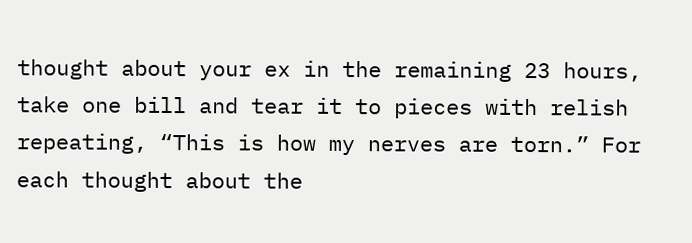thought about your ex in the remaining 23 hours, take one bill and tear it to pieces with relish repeating, “This is how my nerves are torn.” For each thought about the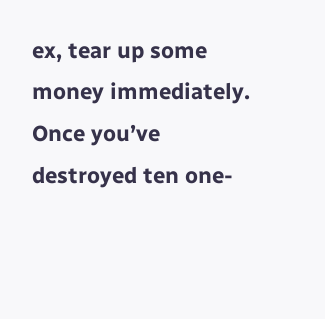ex, tear up some money immediately. Once you’ve destroyed ten one-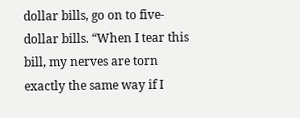dollar bills, go on to five-dollar bills. “When I tear this bill, my nerves are torn exactly the same way if I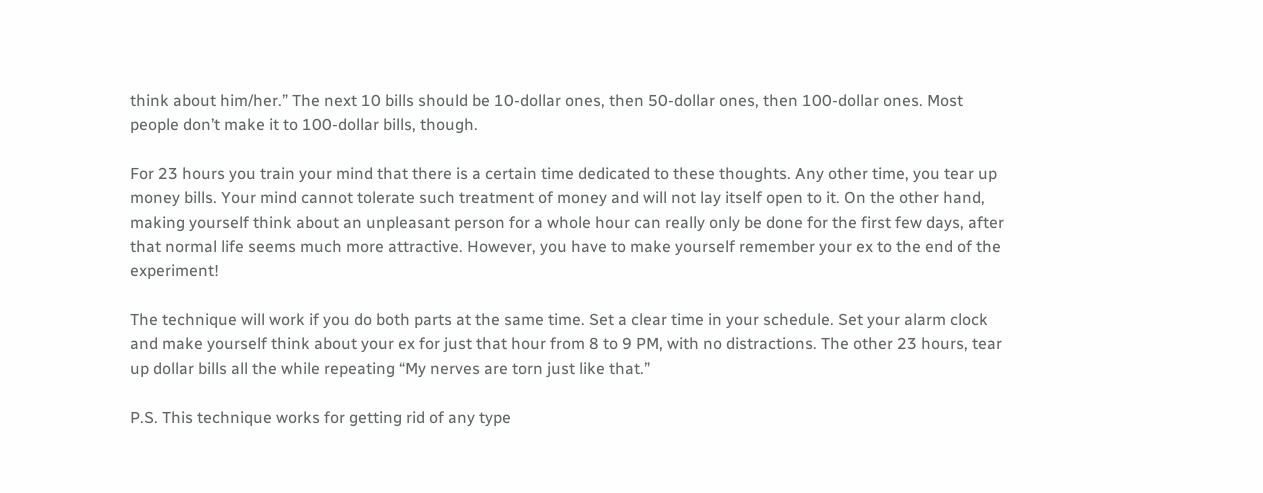think about him/her.” The next 10 bills should be 10-dollar ones, then 50-dollar ones, then 100-dollar ones. Most people don’t make it to 100-dollar bills, though.

For 23 hours you train your mind that there is a certain time dedicated to these thoughts. Any other time, you tear up money bills. Your mind cannot tolerate such treatment of money and will not lay itself open to it. On the other hand, making yourself think about an unpleasant person for a whole hour can really only be done for the first few days, after that normal life seems much more attractive. However, you have to make yourself remember your ex to the end of the experiment!

The technique will work if you do both parts at the same time. Set a clear time in your schedule. Set your alarm clock and make yourself think about your ex for just that hour from 8 to 9 PM, with no distractions. The other 23 hours, tear up dollar bills all the while repeating “My nerves are torn just like that.”

P.S. This technique works for getting rid of any type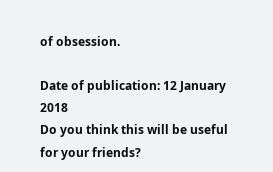of obsession.

Date of publication: 12 January 2018
Do you think this will be useful for your friends?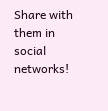Share with them in social networks!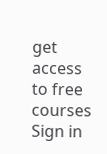get access to free courses
Sign in